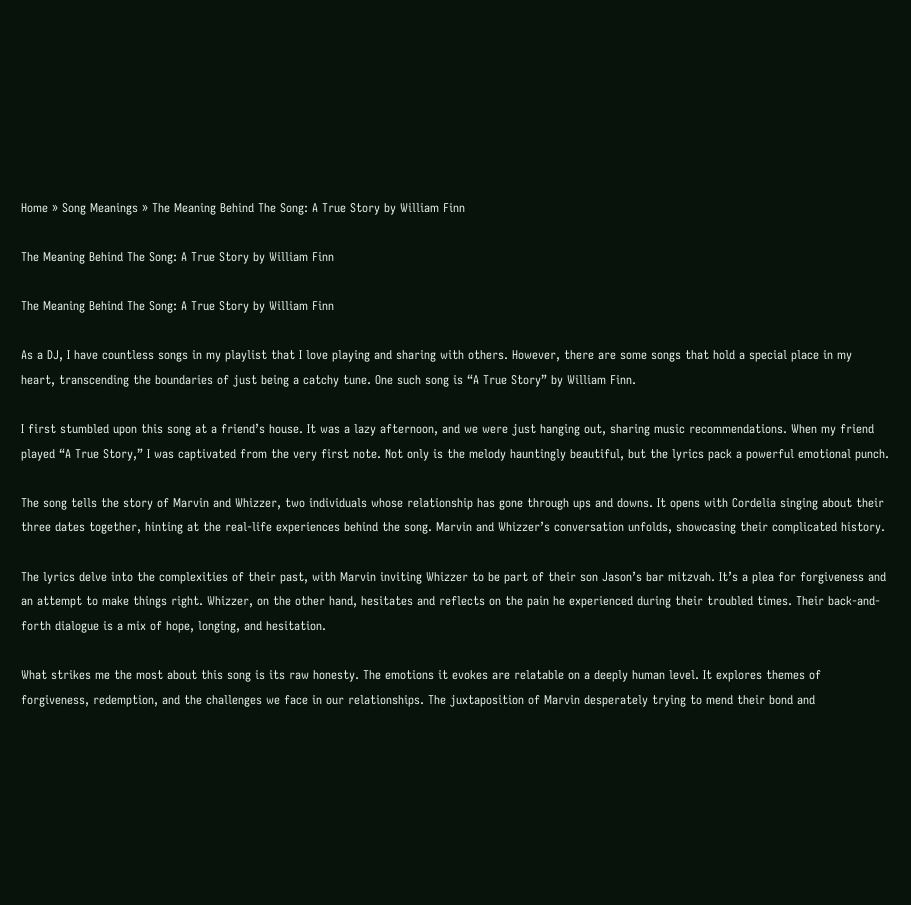Home » Song Meanings » The Meaning Behind The Song: A True Story by William Finn

The Meaning Behind The Song: A True Story by William Finn

The Meaning Behind The Song: A True Story by William Finn

As a DJ, I have countless songs in my playlist that I love playing and sharing with others. However, there are some songs that hold a special place in my heart, transcending the boundaries of just being a catchy tune. One such song is “A True Story” by William Finn.

I first stumbled upon this song at a friend’s house. It was a lazy afternoon, and we were just hanging out, sharing music recommendations. When my friend played “A True Story,” I was captivated from the very first note. Not only is the melody hauntingly beautiful, but the lyrics pack a powerful emotional punch.

The song tells the story of Marvin and Whizzer, two individuals whose relationship has gone through ups and downs. It opens with Cordelia singing about their three dates together, hinting at the real-life experiences behind the song. Marvin and Whizzer’s conversation unfolds, showcasing their complicated history.

The lyrics delve into the complexities of their past, with Marvin inviting Whizzer to be part of their son Jason’s bar mitzvah. It’s a plea for forgiveness and an attempt to make things right. Whizzer, on the other hand, hesitates and reflects on the pain he experienced during their troubled times. Their back-and-forth dialogue is a mix of hope, longing, and hesitation.

What strikes me the most about this song is its raw honesty. The emotions it evokes are relatable on a deeply human level. It explores themes of forgiveness, redemption, and the challenges we face in our relationships. The juxtaposition of Marvin desperately trying to mend their bond and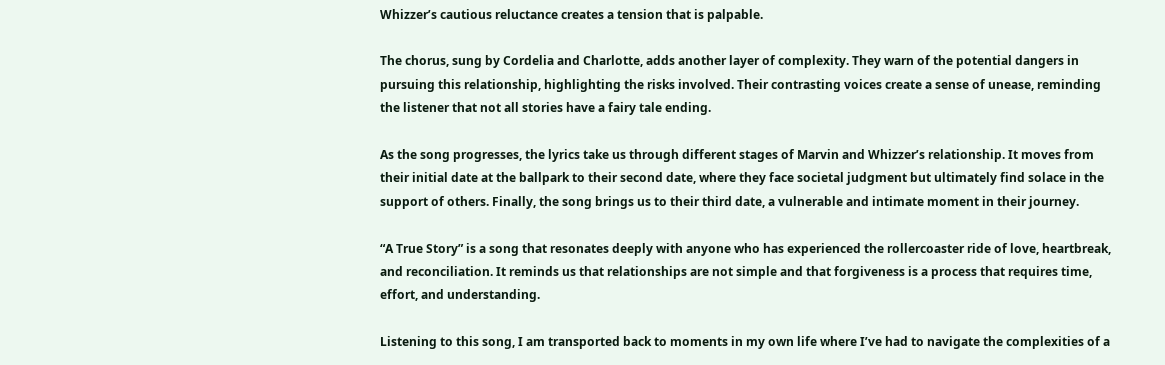Whizzer’s cautious reluctance creates a tension that is palpable.

The chorus, sung by Cordelia and Charlotte, adds another layer of complexity. They warn of the potential dangers in pursuing this relationship, highlighting the risks involved. Their contrasting voices create a sense of unease, reminding the listener that not all stories have a fairy tale ending.

As the song progresses, the lyrics take us through different stages of Marvin and Whizzer’s relationship. It moves from their initial date at the ballpark to their second date, where they face societal judgment but ultimately find solace in the support of others. Finally, the song brings us to their third date, a vulnerable and intimate moment in their journey.

“A True Story” is a song that resonates deeply with anyone who has experienced the rollercoaster ride of love, heartbreak, and reconciliation. It reminds us that relationships are not simple and that forgiveness is a process that requires time, effort, and understanding.

Listening to this song, I am transported back to moments in my own life where I’ve had to navigate the complexities of a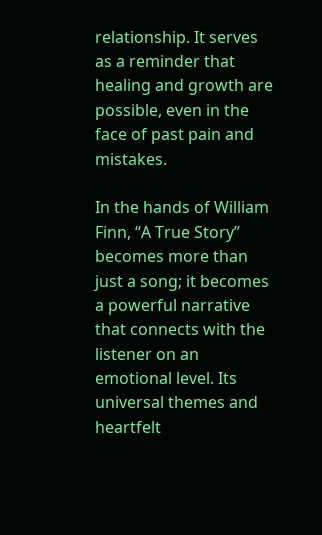relationship. It serves as a reminder that healing and growth are possible, even in the face of past pain and mistakes.

In the hands of William Finn, “A True Story” becomes more than just a song; it becomes a powerful narrative that connects with the listener on an emotional level. Its universal themes and heartfelt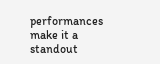performances make it a standout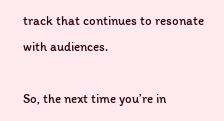track that continues to resonate with audiences.

So, the next time you’re in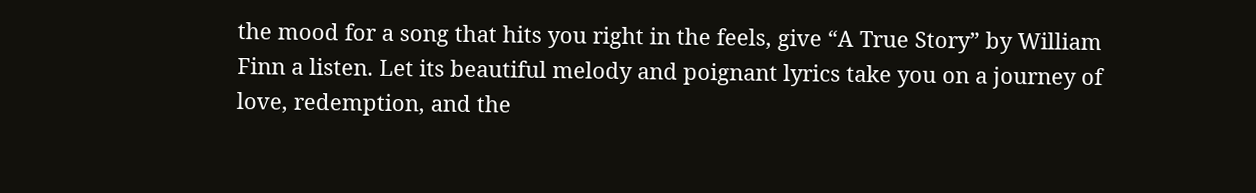the mood for a song that hits you right in the feels, give “A True Story” by William Finn a listen. Let its beautiful melody and poignant lyrics take you on a journey of love, redemption, and the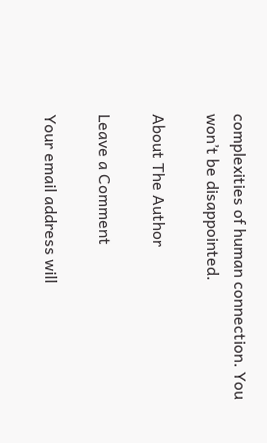complexities of human connection. You won’t be disappointed.

About The Author

Leave a Comment

Your email address will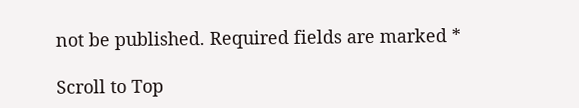not be published. Required fields are marked *

Scroll to Top